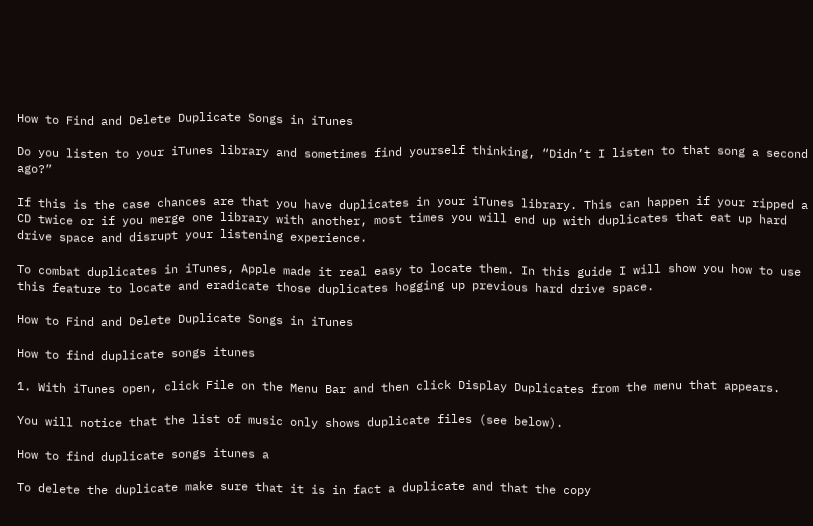How to Find and Delete Duplicate Songs in iTunes

Do you listen to your iTunes library and sometimes find yourself thinking, “Didn’t I listen to that song a second ago?”

If this is the case chances are that you have duplicates in your iTunes library. This can happen if your ripped a CD twice or if you merge one library with another, most times you will end up with duplicates that eat up hard drive space and disrupt your listening experience.

To combat duplicates in iTunes, Apple made it real easy to locate them. In this guide I will show you how to use this feature to locate and eradicate those duplicates hogging up previous hard drive space.

How to Find and Delete Duplicate Songs in iTunes

How to find duplicate songs itunes

1. With iTunes open, click File on the Menu Bar and then click Display Duplicates from the menu that appears.

You will notice that the list of music only shows duplicate files (see below).

How to find duplicate songs itunes a

To delete the duplicate make sure that it is in fact a duplicate and that the copy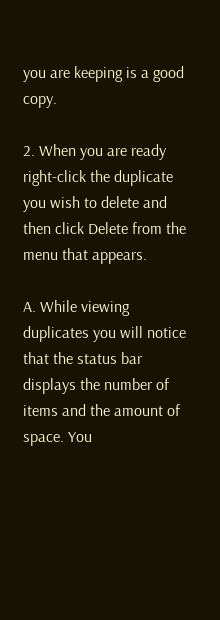you are keeping is a good copy.

2. When you are ready right-click the duplicate you wish to delete and then click Delete from the menu that appears.

A. While viewing duplicates you will notice that the status bar displays the number of items and the amount of space. You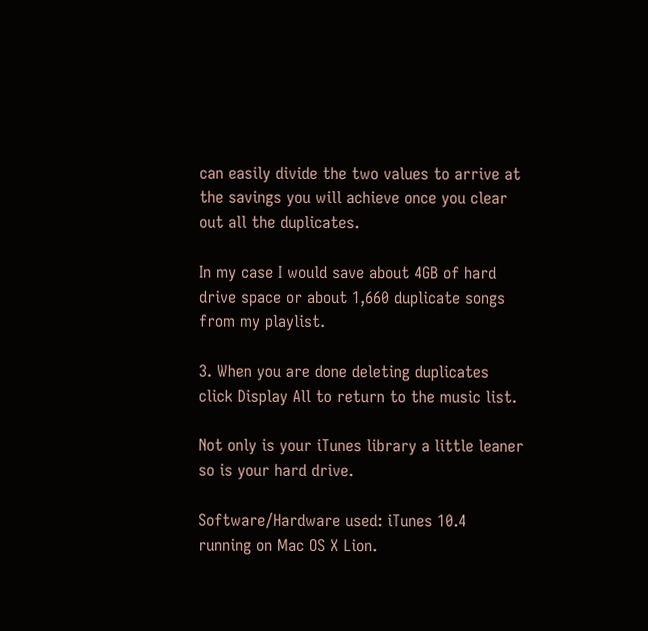can easily divide the two values to arrive at the savings you will achieve once you clear out all the duplicates.

In my case I would save about 4GB of hard drive space or about 1,660 duplicate songs from my playlist.

3. When you are done deleting duplicates click Display All to return to the music list.

Not only is your iTunes library a little leaner so is your hard drive.

Software/Hardware used: iTunes 10.4 running on Mac OS X Lion.